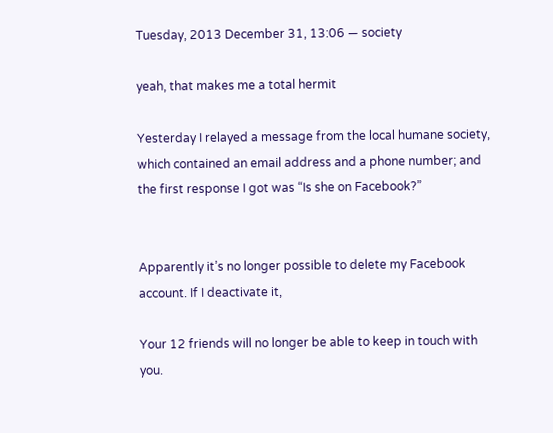Tuesday, 2013 December 31, 13:06 — society

yeah, that makes me a total hermit

Yesterday I relayed a message from the local humane society, which contained an email address and a phone number; and the first response I got was “Is she on Facebook?”


Apparently it’s no longer possible to delete my Facebook account. If I deactivate it,

Your 12 friends will no longer be able to keep in touch with you.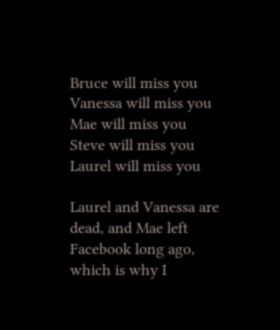Bruce will miss you
Vanessa will miss you
Mae will miss you
Steve will miss you
Laurel will miss you

Laurel and Vanessa are dead, and Mae left Facebook long ago, which is why I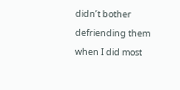didn’t bother defriending them when I did most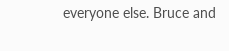everyone else. Bruce and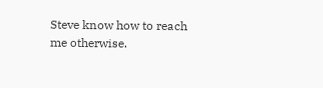Steve know how to reach me otherwise.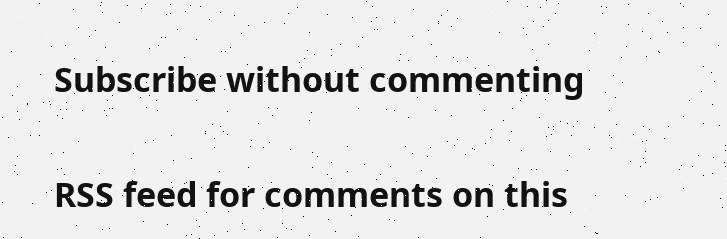Subscribe without commenting

RSS feed for comments on this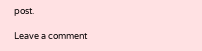post.

Leave a comment